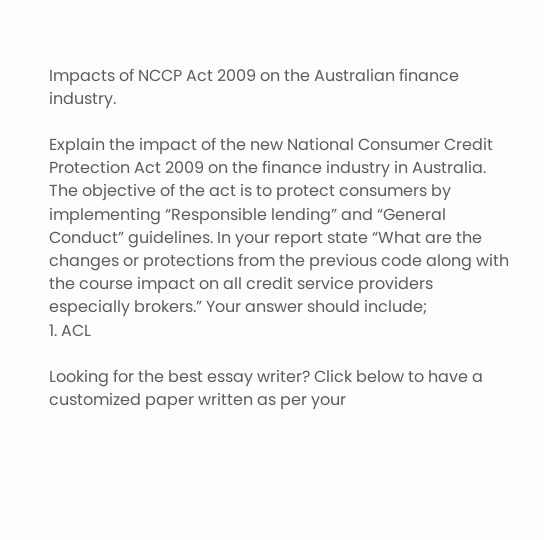Impacts of NCCP Act 2009 on the Australian finance industry.

Explain the impact of the new National Consumer Credit Protection Act 2009 on the finance industry in Australia. The objective of the act is to protect consumers by implementing “Responsible lending” and “General Conduct” guidelines. In your report state “What are the changes or protections from the previous code along with the course impact on all credit service providers especially brokers.” Your answer should include;
1. ACL

Looking for the best essay writer? Click below to have a customized paper written as per your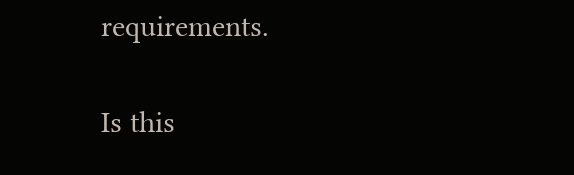requirements.

Is this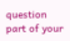question part of your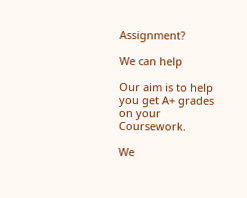Assignment?

We can help

Our aim is to help you get A+ grades on your Coursework.

We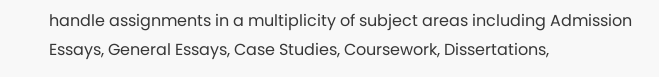handle assignments in a multiplicity of subject areas including Admission Essays, General Essays, Case Studies, Coursework, Dissertations,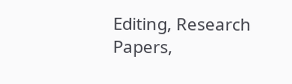Editing, Research Papers,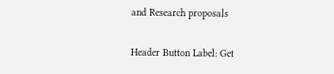and Research proposals

Header Button Label: Get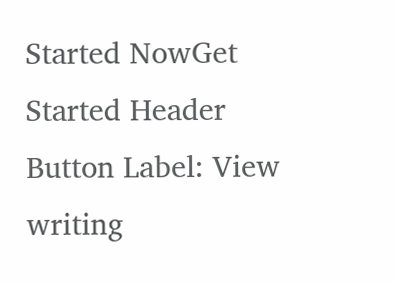Started NowGet Started Header Button Label: View writing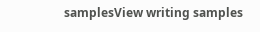samplesView writing samples